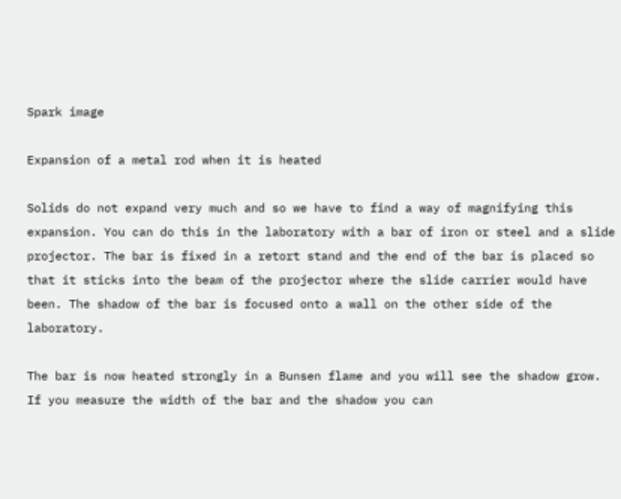Spark image

Expansion of a metal rod when it is heated

Solids do not expand very much and so we have to find a way of magnifying this expansion. You can do this in the laboratory with a bar of iron or steel and a slide projector. The bar is fixed in a retort stand and the end of the bar is placed so that it sticks into the beam of the projector where the slide carrier would have been. The shadow of the bar is focused onto a wall on the other side of the laboratory.

The bar is now heated strongly in a Bunsen flame and you will see the shadow grow. If you measure the width of the bar and the shadow you can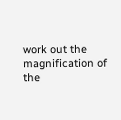work out the magnification of the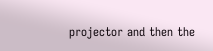projector and then the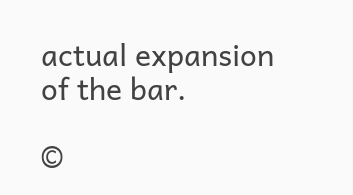actual expansion of the bar.

©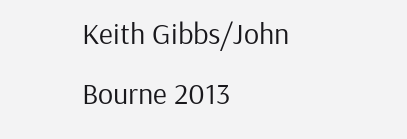Keith Gibbs/John Bourne 2013